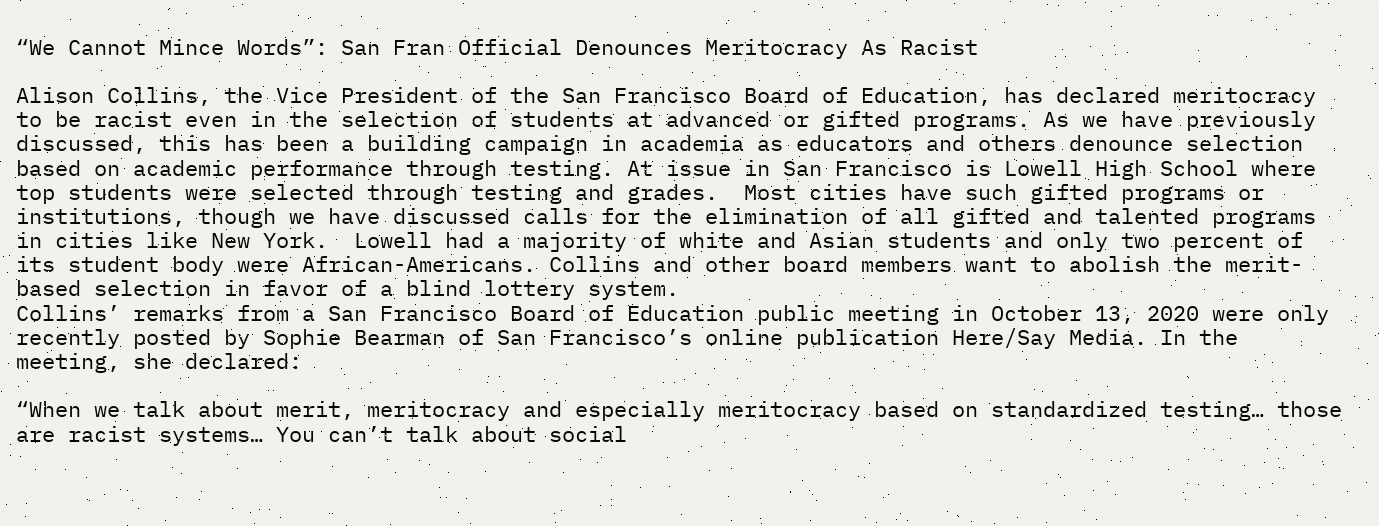“We Cannot Mince Words”: San Fran Official Denounces Meritocracy As Racist

Alison Collins, the Vice President of the San Francisco Board of Education, has declared meritocracy to be racist even in the selection of students at advanced or gifted programs. As we have previously discussed, this has been a building campaign in academia as educators and others denounce selection based on academic performance through testing. At issue in San Francisco is Lowell High School where top students were selected through testing and grades.  Most cities have such gifted programs or institutions, though we have discussed calls for the elimination of all gifted and talented programs in cities like New York.  Lowell had a majority of white and Asian students and only two percent of its student body were African-Americans. Collins and other board members want to abolish the merit-based selection in favor of a blind lottery system.
Collins’ remarks from a San Francisco Board of Education public meeting in October 13, 2020 were only recently posted by Sophie Bearman of San Francisco’s online publication Here/Say Media. In the meeting, she declared:

“When we talk about merit, meritocracy and especially meritocracy based on standardized testing… those are racist systems… You can’t talk about social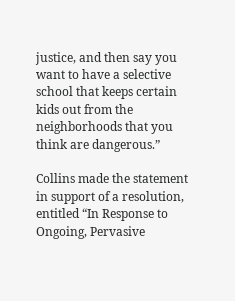justice, and then say you want to have a selective school that keeps certain kids out from the neighborhoods that you think are dangerous.”

Collins made the statement in support of a resolution, entitled “In Response to Ongoing, Pervasive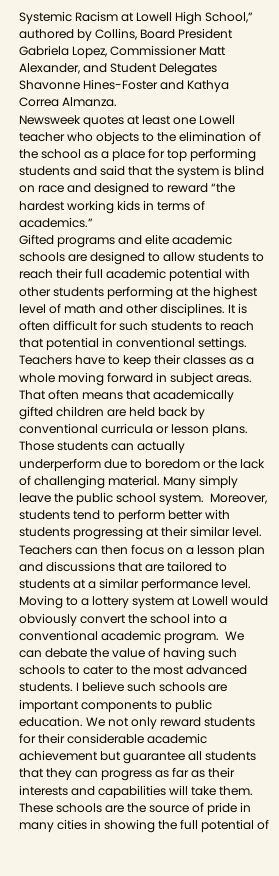Systemic Racism at Lowell High School,” authored by Collins, Board President Gabriela Lopez, Commissioner Matt Alexander, and Student Delegates Shavonne Hines-Foster and Kathya Correa Almanza.
Newsweek quotes at least one Lowell teacher who objects to the elimination of the school as a place for top performing students and said that the system is blind on race and designed to reward “the hardest working kids in terms of academics.”
Gifted programs and elite academic schools are designed to allow students to reach their full academic potential with other students performing at the highest level of math and other disciplines. It is often difficult for such students to reach that potential in conventional settings. Teachers have to keep their classes as a whole moving forward in subject areas. That often means that academically gifted children are held back by conventional curricula or lesson plans. Those students can actually underperform due to boredom or the lack of challenging material. Many simply leave the public school system.  Moreover, students tend to perform better with students progressing at their similar level. Teachers can then focus on a lesson plan and discussions that are tailored to students at a similar performance level.
Moving to a lottery system at Lowell would obviously convert the school into a conventional academic program.  We can debate the value of having such schools to cater to the most advanced students. I believe such schools are important components to public education. We not only reward students for their considerable academic achievement but guarantee all students that they can progress as far as their interests and capabilities will take them. These schools are the source of pride in many cities in showing the full potential of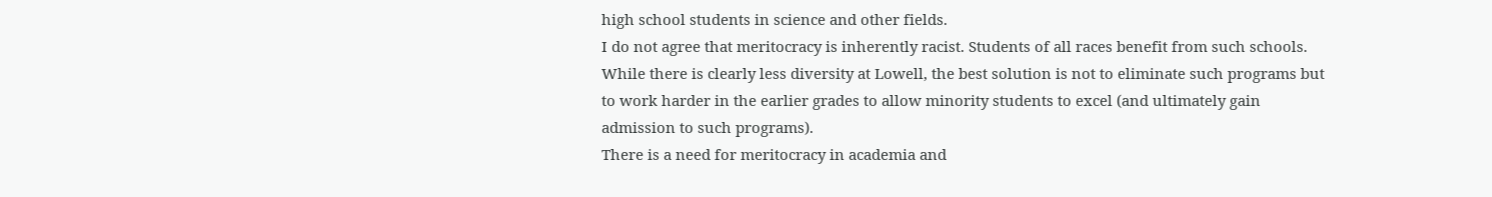high school students in science and other fields.
I do not agree that meritocracy is inherently racist. Students of all races benefit from such schools. While there is clearly less diversity at Lowell, the best solution is not to eliminate such programs but to work harder in the earlier grades to allow minority students to excel (and ultimately gain admission to such programs).
There is a need for meritocracy in academia and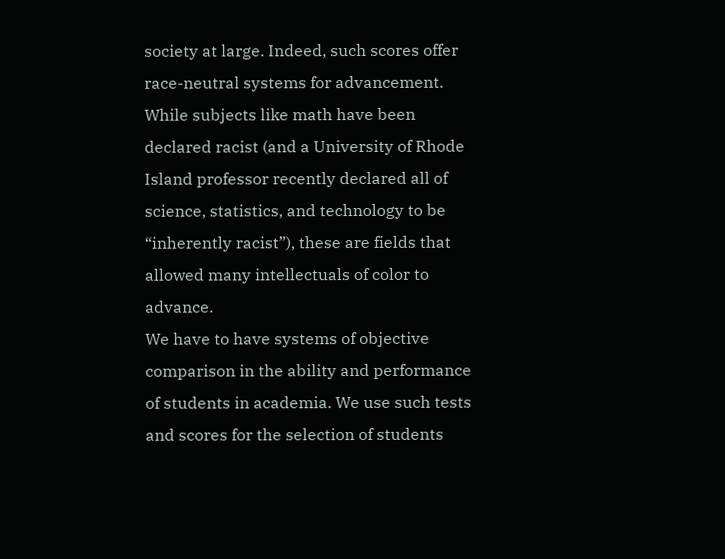society at large. Indeed, such scores offer race-neutral systems for advancement. While subjects like math have been declared racist (and a University of Rhode Island professor recently declared all of science, statistics, and technology to be “inherently racist”), these are fields that allowed many intellectuals of color to advance.
We have to have systems of objective comparison in the ability and performance of students in academia. We use such tests and scores for the selection of students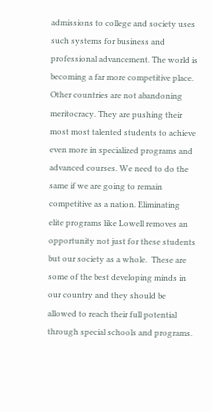admissions to college and society uses such systems for business and professional advancement. The world is becoming a far more competitive place. Other countries are not abandoning meritocracy. They are pushing their most most talented students to achieve even more in specialized programs and advanced courses. We need to do the same if we are going to remain competitive as a nation. Eliminating elite programs like Lowell removes an opportunity not just for these students but our society as a whole.  These are some of the best developing minds in our country and they should be allowed to reach their full potential through special schools and programs.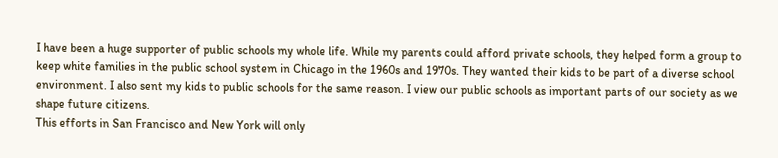I have been a huge supporter of public schools my whole life. While my parents could afford private schools, they helped form a group to keep white families in the public school system in Chicago in the 1960s and 1970s. They wanted their kids to be part of a diverse school environment. I also sent my kids to public schools for the same reason. I view our public schools as important parts of our society as we shape future citizens.
This efforts in San Francisco and New York will only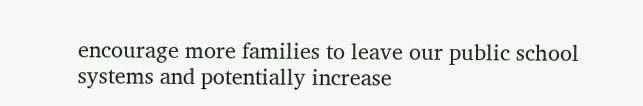encourage more families to leave our public school systems and potentially increase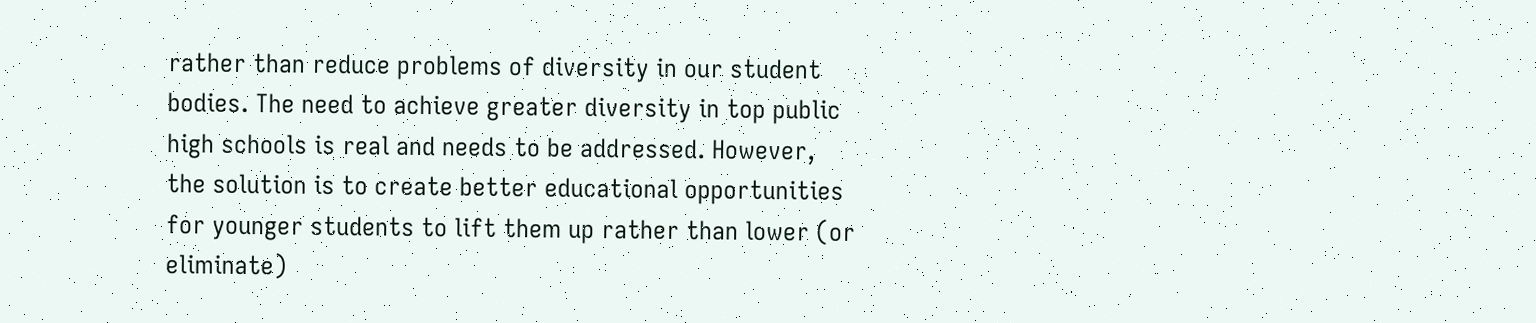rather than reduce problems of diversity in our student bodies. The need to achieve greater diversity in top public high schools is real and needs to be addressed. However, the solution is to create better educational opportunities for younger students to lift them up rather than lower (or eliminate)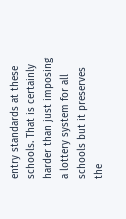entry standards at these schools. That is certainly harder than just imposing a lottery system for all schools but it preserves the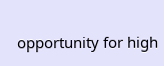opportunity for high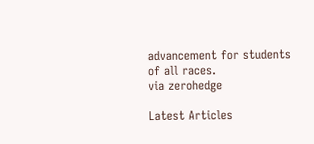advancement for students of all races.
via zerohedge

Latest Articles